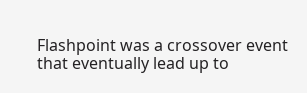Flashpoint was a crossover event that eventually lead up to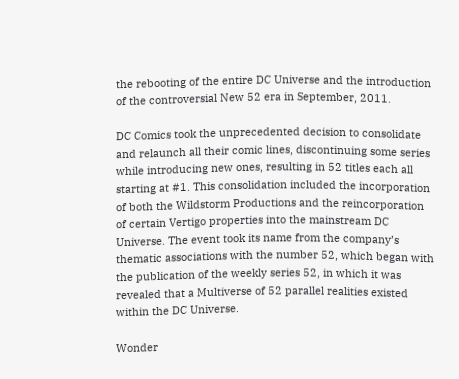the rebooting of the entire DC Universe and the introduction of the controversial New 52 era in September, 2011.

DC Comics took the unprecedented decision to consolidate and relaunch all their comic lines, discontinuing some series while introducing new ones, resulting in 52 titles each all starting at #1. This consolidation included the incorporation of both the Wildstorm Productions and the reincorporation of certain Vertigo properties into the mainstream DC Universe. The event took its name from the company’s thematic associations with the number 52, which began with the publication of the weekly series 52, in which it was revealed that a Multiverse of 52 parallel realities existed within the DC Universe.

Wonder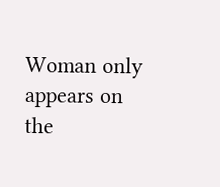Woman only appears on the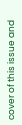cover of this issue and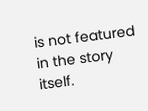is not featured in the story itself.